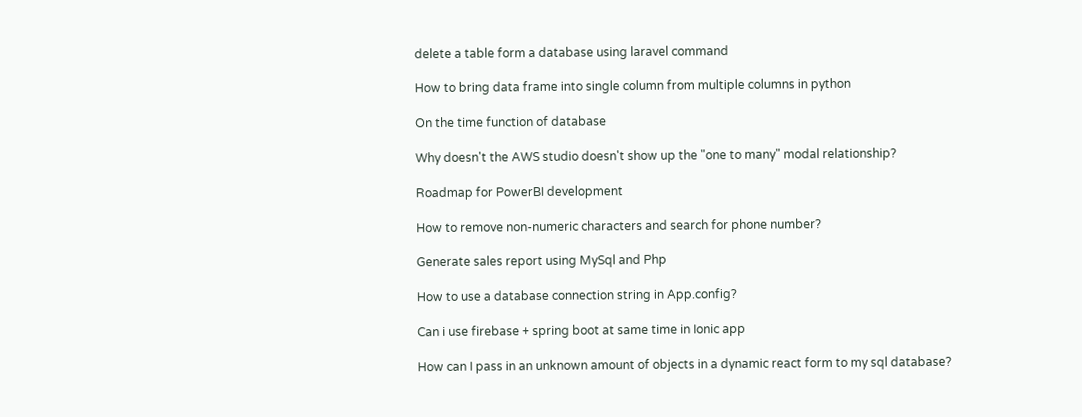delete a table form a database using laravel command

How to bring data frame into single column from multiple columns in python

On the time function of database

Why doesn't the AWS studio doesn't show up the "one to many" modal relationship?

Roadmap for PowerBI development

How to remove non-numeric characters and search for phone number?

Generate sales report using MySql and Php

How to use a database connection string in App.config?

Can i use firebase + spring boot at same time in Ionic app

How can I pass in an unknown amount of objects in a dynamic react form to my sql database?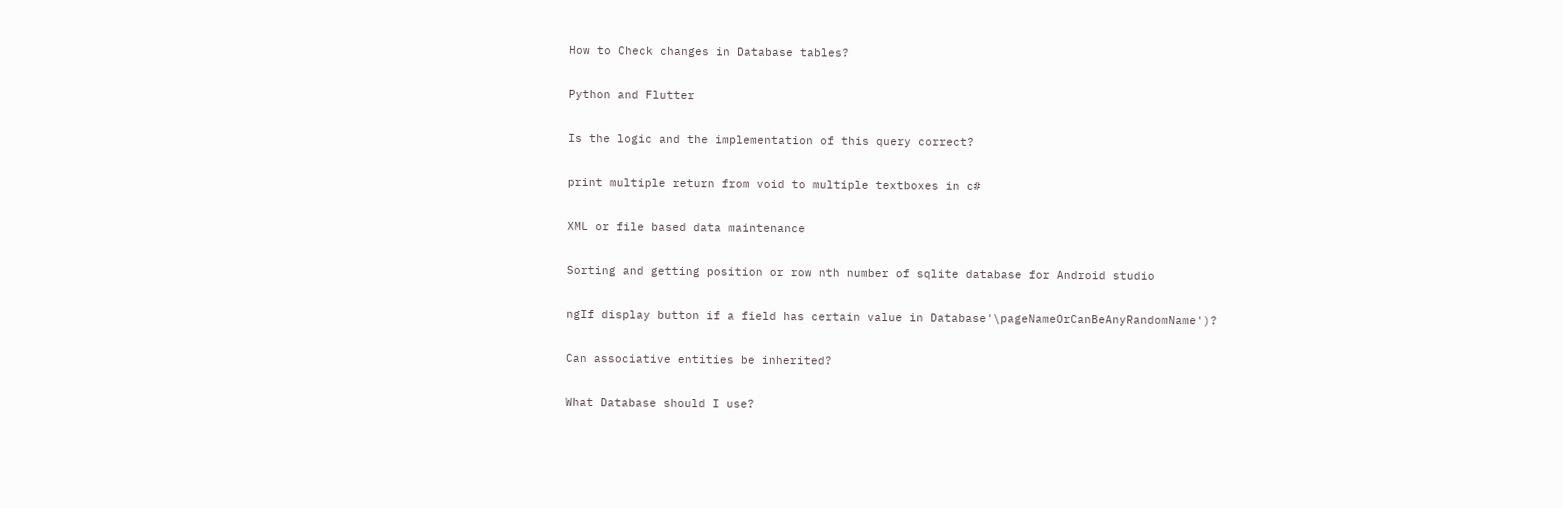How to Check changes in Database tables?

Python and Flutter

Is the logic and the implementation of this query correct?

print multiple return from void to multiple textboxes in c#

XML or file based data maintenance

Sorting and getting position or row nth number of sqlite database for Android studio

ngIf display button if a field has certain value in Database'\pageNameOrCanBeAnyRandomName')?

Can associative entities be inherited?

What Database should I use?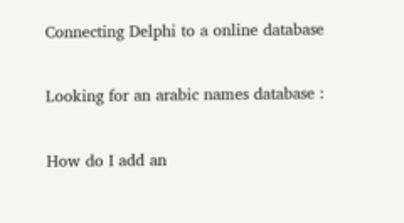Connecting Delphi to a online database

Looking for an arabic names database :

How do I add an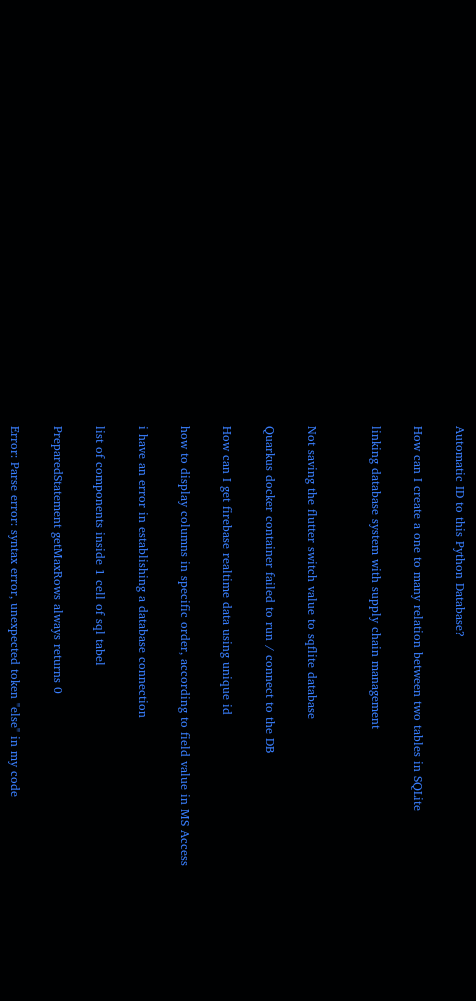Automatic ID to this Python Database?

How can I create a one to many relation between two tables in SQLite

linking database system with supply chain management


Not saving the flutter switch value to sqflite database

Quarkus docker container failed to run / connect to the DB

How can I get firebase realtime data using unique id

how to display columns in specific order, according to field value in MS Access

i have an error in establishing a database connection

list of components inside 1 cell of sql tabel

PreparedStatement getMaxRows always returns 0

Error: Parse error: syntax error, unexpected token "else" in my code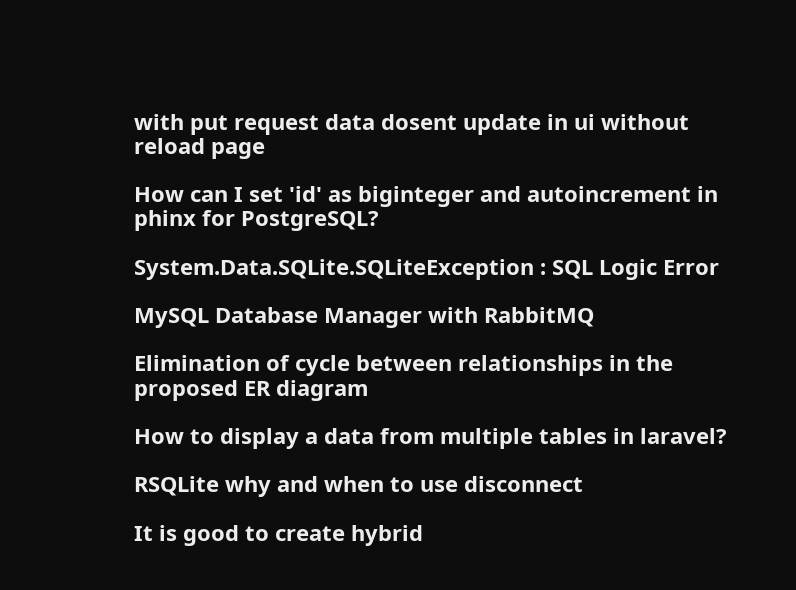with put request data dosent update in ui without reload page

How can I set 'id' as biginteger and autoincrement in phinx for PostgreSQL?

System.Data.SQLite.SQLiteException : SQL Logic Error

MySQL Database Manager with RabbitMQ

Elimination of cycle between relationships in the proposed ER diagram

How to display a data from multiple tables in laravel?

RSQLite why and when to use disconnect

It is good to create hybrid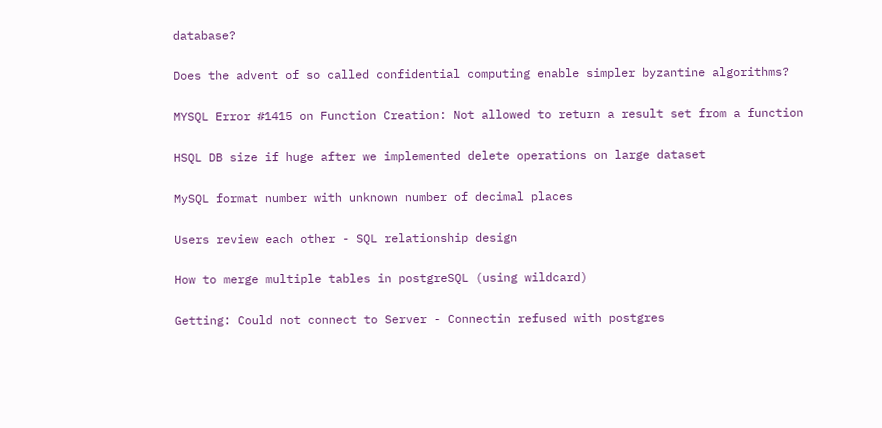database?

Does the advent of so called confidential computing enable simpler byzantine algorithms?

MYSQL Error #1415 on Function Creation: Not allowed to return a result set from a function

HSQL DB size if huge after we implemented delete operations on large dataset

MySQL format number with unknown number of decimal places

Users review each other - SQL relationship design

How to merge multiple tables in postgreSQL (using wildcard)

Getting: Could not connect to Server - Connectin refused with postgres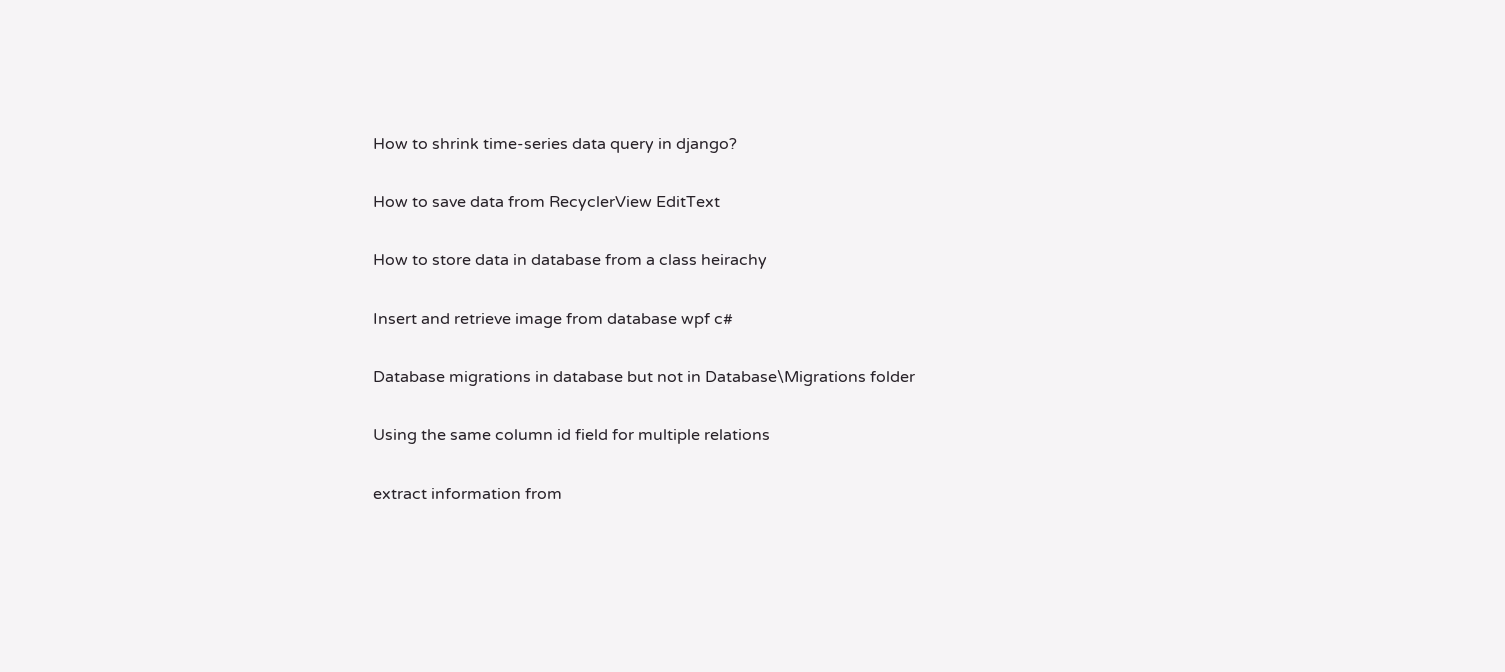How to shrink time-series data query in django?

How to save data from RecyclerView EditText

How to store data in database from a class heirachy

Insert and retrieve image from database wpf c#

Database migrations in database but not in Database\Migrations folder

Using the same column id field for multiple relations

extract information from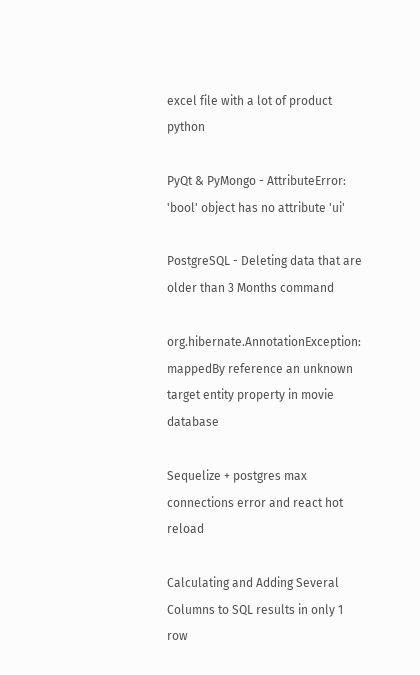excel file with a lot of product python

PyQt & PyMongo - AttributeError: 'bool' object has no attribute 'ui'

PostgreSQL - Deleting data that are older than 3 Months command

org.hibernate.AnnotationException: mappedBy reference an unknown target entity property in movie database

Sequelize + postgres max connections error and react hot reload

Calculating and Adding Several Columns to SQL results in only 1 row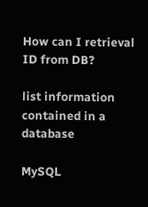How can I retrieval ID from DB?

list information contained in a database

MySQL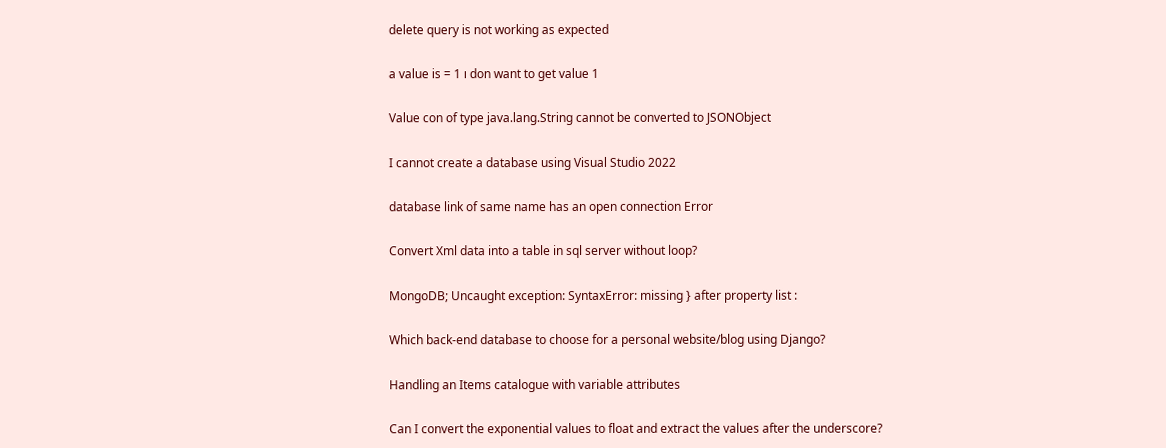delete query is not working as expected

a value is = 1 ı don want to get value 1

Value con of type java.lang.String cannot be converted to JSONObject

I cannot create a database using Visual Studio 2022

database link of same name has an open connection Error

Convert Xml data into a table in sql server without loop?

MongoDB; Uncaught exception: SyntaxError: missing } after property list :

Which back-end database to choose for a personal website/blog using Django?

Handling an Items catalogue with variable attributes

Can I convert the exponential values to float and extract the values after the underscore?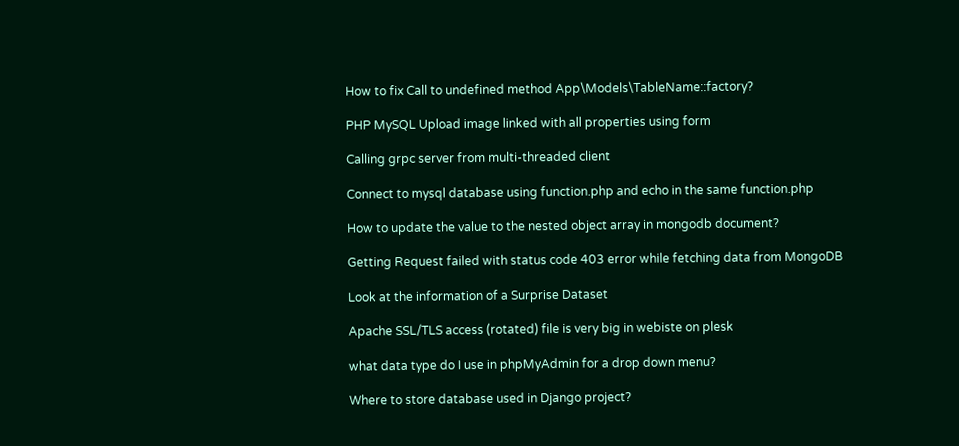How to fix Call to undefined method App\Models\TableName::factory?

PHP MySQL Upload image linked with all properties using form

Calling grpc server from multi-threaded client

Connect to mysql database using function.php and echo in the same function.php

How to update the value to the nested object array in mongodb document?

Getting Request failed with status code 403 error while fetching data from MongoDB

Look at the information of a Surprise Dataset

Apache SSL/TLS access (rotated) file is very big in webiste on plesk

what data type do I use in phpMyAdmin for a drop down menu?

Where to store database used in Django project?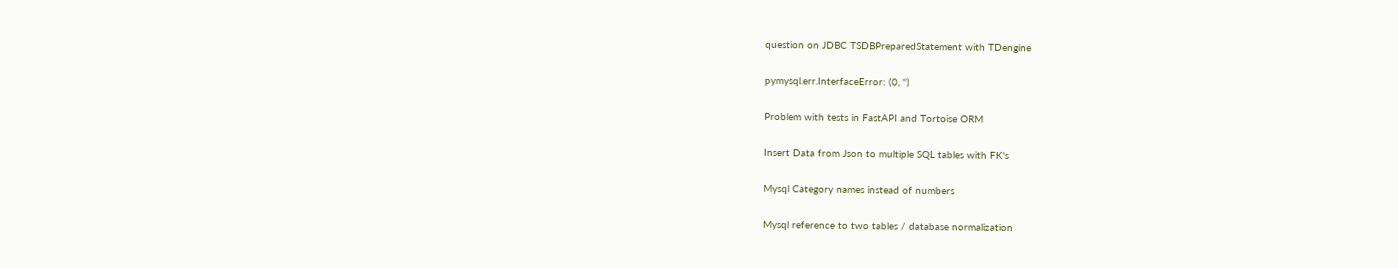question on JDBC TSDBPreparedStatement with TDengine

pymysql.err.InterfaceError: (0, '')

Problem with tests in FastAPI and Tortoise ORM

Insert Data from Json to multiple SQL tables with FK's

Mysql Category names instead of numbers

Mysql reference to two tables / database normalization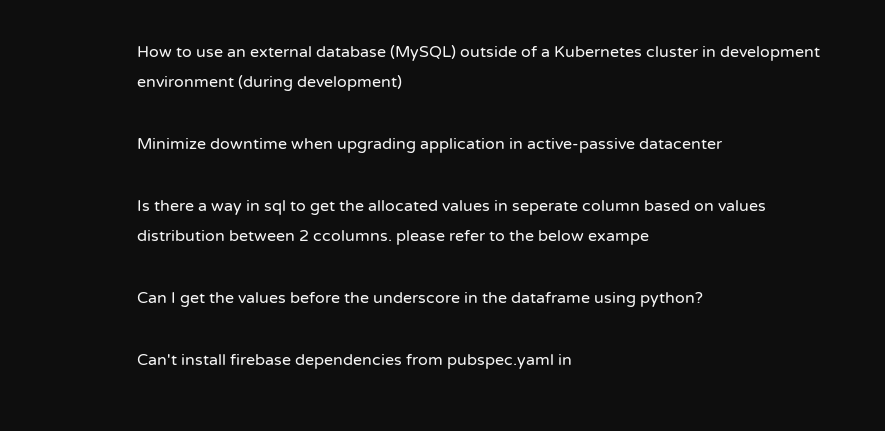How to use an external database (MySQL) outside of a Kubernetes cluster in development environment (during development)

Minimize downtime when upgrading application in active-passive datacenter

Is there a way in sql to get the allocated values in seperate column based on values distribution between 2 ccolumns. please refer to the below exampe

Can I get the values before the underscore in the dataframe using python?

Can't install firebase dependencies from pubspec.yaml in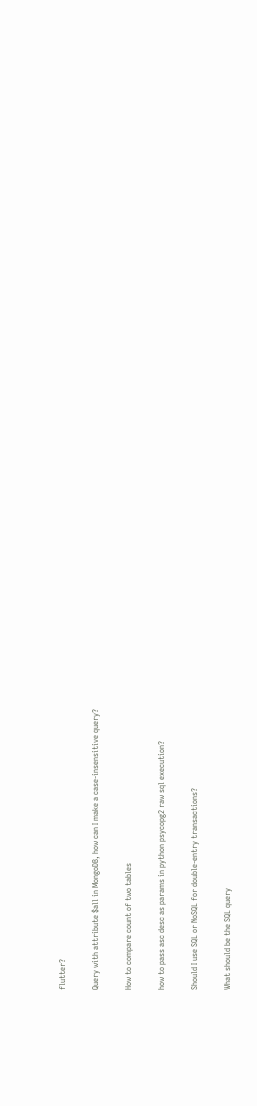flutter?

Query with attribute $all in MongoDB, how can I make a case-insensitive query?

How to compare count of two tables

how to pass asc desc as params in python psycopg2 raw sql execution?

Should I use SQL or NoSQL for double-entry transactions?

What should be the SQL query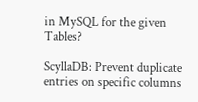in MySQL for the given Tables?

ScyllaDB: Prevent duplicate entries on specific columns